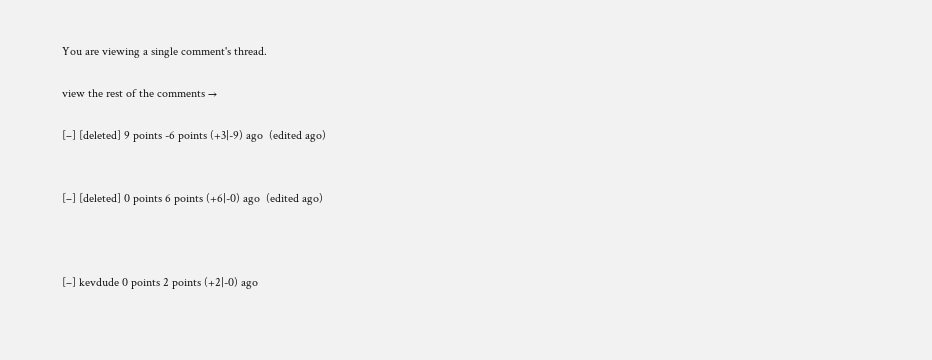You are viewing a single comment's thread.

view the rest of the comments →

[–] [deleted] 9 points -6 points (+3|-9) ago  (edited ago)


[–] [deleted] 0 points 6 points (+6|-0) ago  (edited ago)



[–] kevdude 0 points 2 points (+2|-0) ago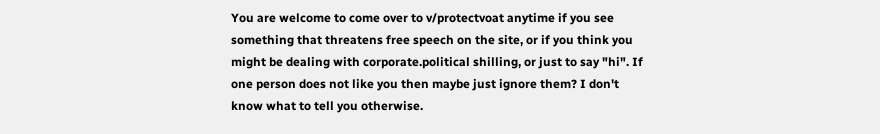You are welcome to come over to v/protectvoat anytime if you see something that threatens free speech on the site, or if you think you might be dealing with corporate.political shilling, or just to say "hi". If one person does not like you then maybe just ignore them? I don't know what to tell you otherwise.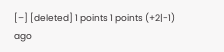[–] [deleted] 1 points 1 points (+2|-1) ago